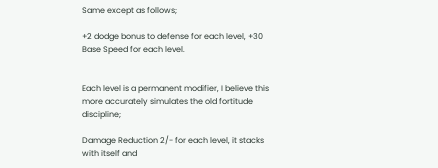Same except as follows;

+2 dodge bonus to defense for each level, +30 Base Speed for each level.


Each level is a permanent modifier, I believe this more accurately simulates the old fortitude discipline;

Damage Reduction 2/- for each level, it stacks with itself and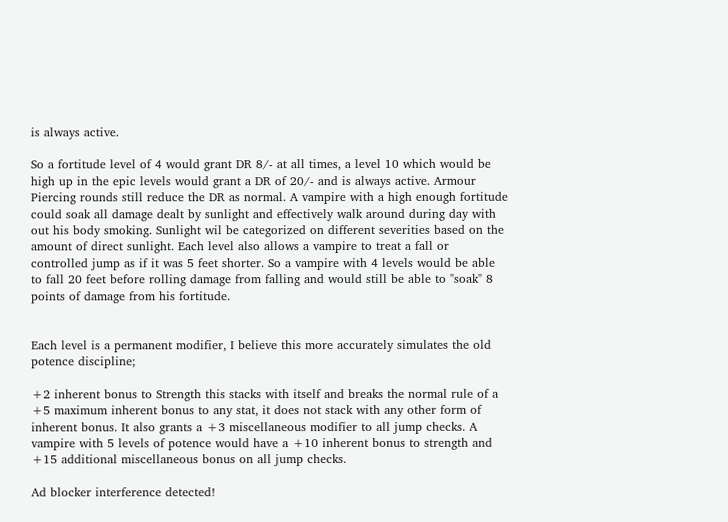is always active.

So a fortitude level of 4 would grant DR 8/- at all times, a level 10 which would be high up in the epic levels would grant a DR of 20/- and is always active. Armour Piercing rounds still reduce the DR as normal. A vampire with a high enough fortitude could soak all damage dealt by sunlight and effectively walk around during day with out his body smoking. Sunlight wil be categorized on different severities based on the amount of direct sunlight. Each level also allows a vampire to treat a fall or controlled jump as if it was 5 feet shorter. So a vampire with 4 levels would be able to fall 20 feet before rolling damage from falling and would still be able to "soak" 8 points of damage from his fortitude.


Each level is a permanent modifier, I believe this more accurately simulates the old potence discipline;

+2 inherent bonus to Strength this stacks with itself and breaks the normal rule of a +5 maximum inherent bonus to any stat, it does not stack with any other form of inherent bonus. It also grants a +3 miscellaneous modifier to all jump checks. A vampire with 5 levels of potence would have a +10 inherent bonus to strength and +15 additional miscellaneous bonus on all jump checks.

Ad blocker interference detected!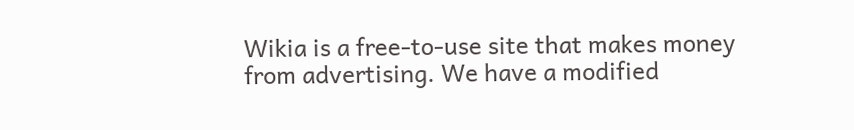Wikia is a free-to-use site that makes money from advertising. We have a modified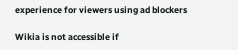experience for viewers using ad blockers

Wikia is not accessible if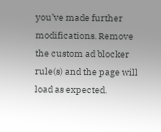you’ve made further modifications. Remove the custom ad blocker rule(s) and the page will load as expected.